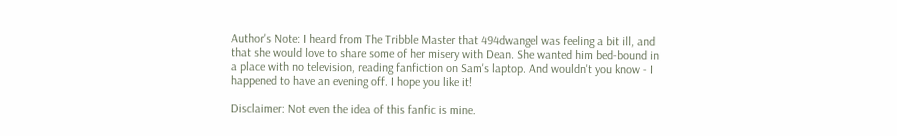Author's Note: I heard from The Tribble Master that 494dwangel was feeling a bit ill, and that she would love to share some of her misery with Dean. She wanted him bed-bound in a place with no television, reading fanfiction on Sam's laptop. And wouldn't you know - I happened to have an evening off. I hope you like it!

Disclaimer: Not even the idea of this fanfic is mine.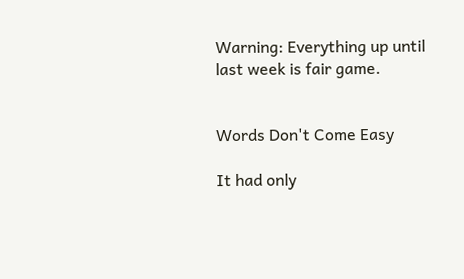Warning: Everything up until last week is fair game.


Words Don't Come Easy

It had only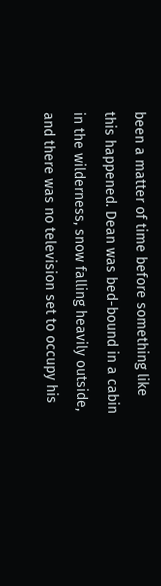been a matter of time before something like this happened. Dean was bed-bound in a cabin in the wilderness, snow falling heavily outside, and there was no television set to occupy his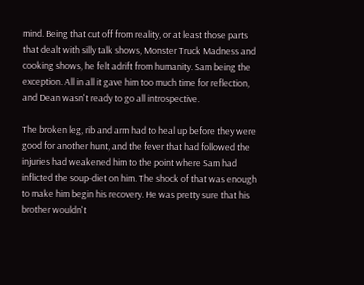mind. Being that cut off from reality, or at least those parts that dealt with silly talk shows, Monster Truck Madness and cooking shows, he felt adrift from humanity. Sam being the exception. All in all it gave him too much time for reflection, and Dean wasn't ready to go all introspective.

The broken leg, rib and arm had to heal up before they were good for another hunt, and the fever that had followed the injuries had weakened him to the point where Sam had inflicted the soup-diet on him. The shock of that was enough to make him begin his recovery. He was pretty sure that his brother wouldn't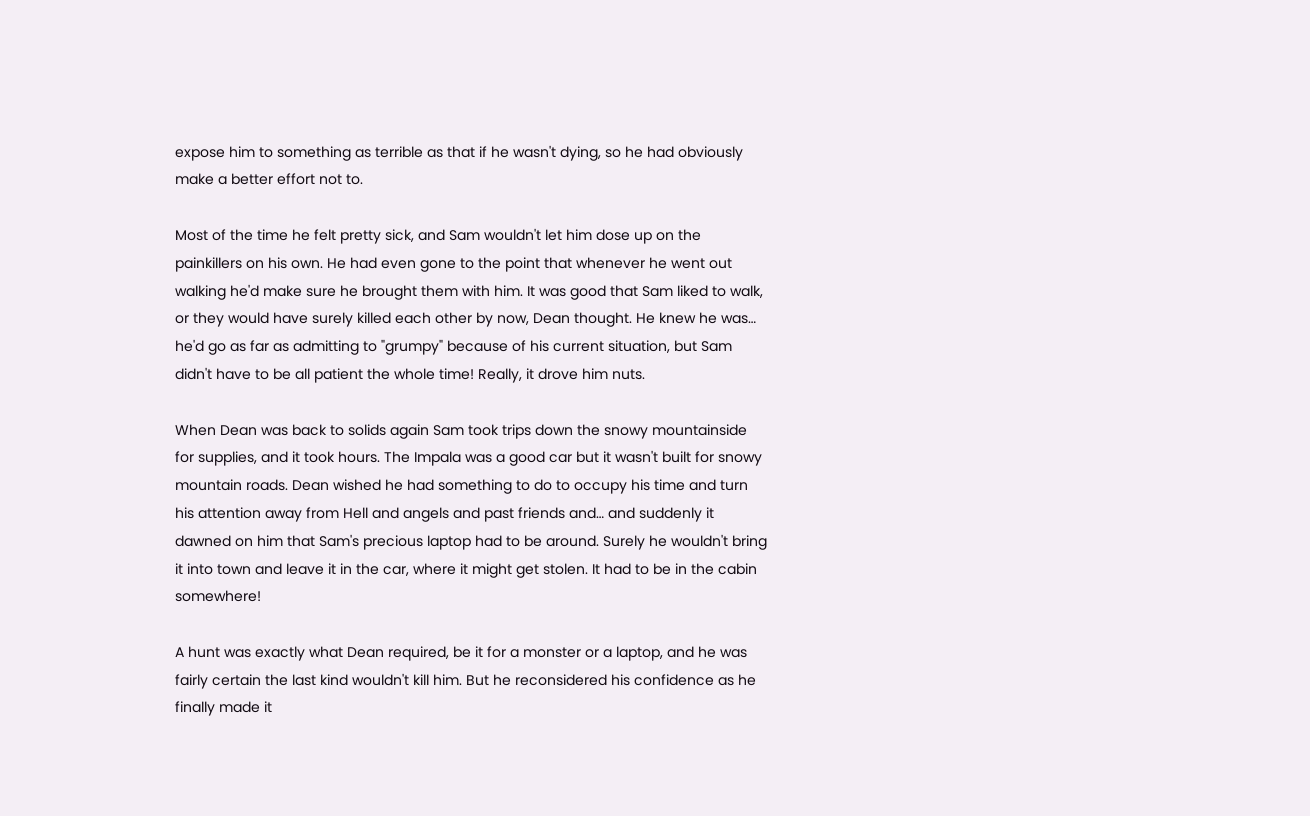expose him to something as terrible as that if he wasn't dying, so he had obviously make a better effort not to.

Most of the time he felt pretty sick, and Sam wouldn't let him dose up on the painkillers on his own. He had even gone to the point that whenever he went out walking he'd make sure he brought them with him. It was good that Sam liked to walk, or they would have surely killed each other by now, Dean thought. He knew he was… he'd go as far as admitting to "grumpy" because of his current situation, but Sam didn't have to be all patient the whole time! Really, it drove him nuts.

When Dean was back to solids again Sam took trips down the snowy mountainside for supplies, and it took hours. The Impala was a good car but it wasn't built for snowy mountain roads. Dean wished he had something to do to occupy his time and turn his attention away from Hell and angels and past friends and… and suddenly it dawned on him that Sam's precious laptop had to be around. Surely he wouldn't bring it into town and leave it in the car, where it might get stolen. It had to be in the cabin somewhere!

A hunt was exactly what Dean required, be it for a monster or a laptop, and he was fairly certain the last kind wouldn't kill him. But he reconsidered his confidence as he finally made it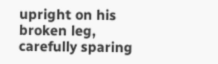upright on his broken leg, carefully sparing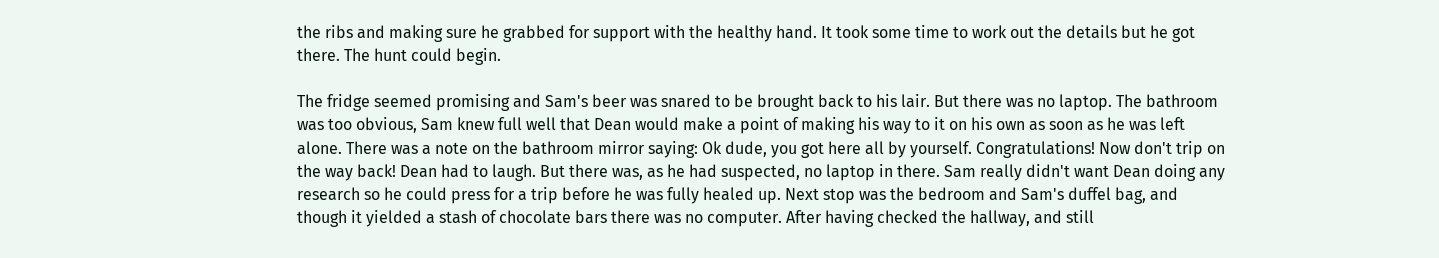the ribs and making sure he grabbed for support with the healthy hand. It took some time to work out the details but he got there. The hunt could begin.

The fridge seemed promising and Sam's beer was snared to be brought back to his lair. But there was no laptop. The bathroom was too obvious, Sam knew full well that Dean would make a point of making his way to it on his own as soon as he was left alone. There was a note on the bathroom mirror saying: Ok dude, you got here all by yourself. Congratulations! Now don't trip on the way back! Dean had to laugh. But there was, as he had suspected, no laptop in there. Sam really didn't want Dean doing any research so he could press for a trip before he was fully healed up. Next stop was the bedroom and Sam's duffel bag, and though it yielded a stash of chocolate bars there was no computer. After having checked the hallway, and still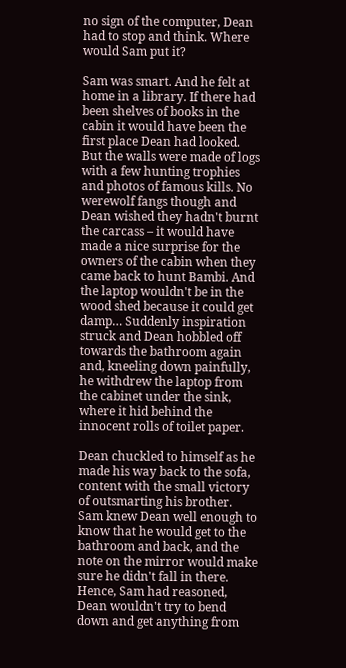no sign of the computer, Dean had to stop and think. Where would Sam put it?

Sam was smart. And he felt at home in a library. If there had been shelves of books in the cabin it would have been the first place Dean had looked. But the walls were made of logs with a few hunting trophies and photos of famous kills. No werewolf fangs though and Dean wished they hadn't burnt the carcass – it would have made a nice surprise for the owners of the cabin when they came back to hunt Bambi. And the laptop wouldn't be in the wood shed because it could get damp… Suddenly inspiration struck and Dean hobbled off towards the bathroom again and, kneeling down painfully, he withdrew the laptop from the cabinet under the sink, where it hid behind the innocent rolls of toilet paper.

Dean chuckled to himself as he made his way back to the sofa, content with the small victory of outsmarting his brother. Sam knew Dean well enough to know that he would get to the bathroom and back, and the note on the mirror would make sure he didn't fall in there. Hence, Sam had reasoned, Dean wouldn't try to bend down and get anything from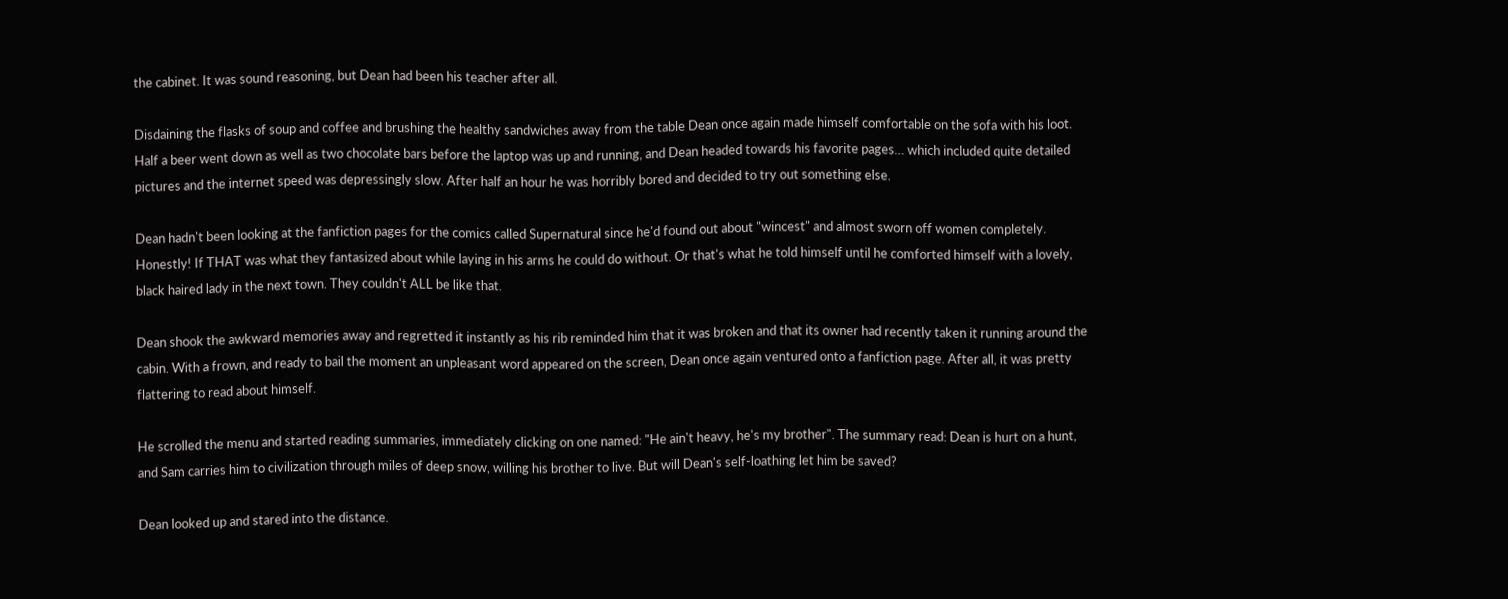the cabinet. It was sound reasoning, but Dean had been his teacher after all.

Disdaining the flasks of soup and coffee and brushing the healthy sandwiches away from the table Dean once again made himself comfortable on the sofa with his loot. Half a beer went down as well as two chocolate bars before the laptop was up and running, and Dean headed towards his favorite pages… which included quite detailed pictures and the internet speed was depressingly slow. After half an hour he was horribly bored and decided to try out something else.

Dean hadn't been looking at the fanfiction pages for the comics called Supernatural since he'd found out about "wincest" and almost sworn off women completely. Honestly! If THAT was what they fantasized about while laying in his arms he could do without. Or that's what he told himself until he comforted himself with a lovely, black haired lady in the next town. They couldn't ALL be like that.

Dean shook the awkward memories away and regretted it instantly as his rib reminded him that it was broken and that its owner had recently taken it running around the cabin. With a frown, and ready to bail the moment an unpleasant word appeared on the screen, Dean once again ventured onto a fanfiction page. After all, it was pretty flattering to read about himself.

He scrolled the menu and started reading summaries, immediately clicking on one named: "He ain't heavy, he's my brother". The summary read: Dean is hurt on a hunt, and Sam carries him to civilization through miles of deep snow, willing his brother to live. But will Dean's self-loathing let him be saved?

Dean looked up and stared into the distance.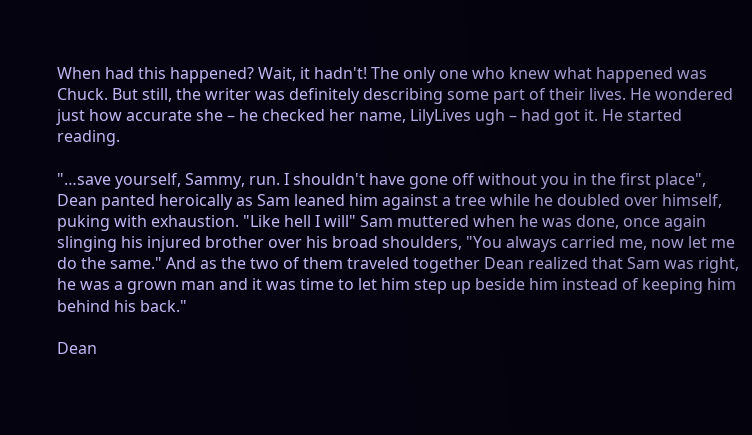When had this happened? Wait, it hadn't! The only one who knew what happened was Chuck. But still, the writer was definitely describing some part of their lives. He wondered just how accurate she – he checked her name, LilyLives ugh – had got it. He started reading.

"…save yourself, Sammy, run. I shouldn't have gone off without you in the first place", Dean panted heroically as Sam leaned him against a tree while he doubled over himself, puking with exhaustion. "Like hell I will" Sam muttered when he was done, once again slinging his injured brother over his broad shoulders, "You always carried me, now let me do the same." And as the two of them traveled together Dean realized that Sam was right, he was a grown man and it was time to let him step up beside him instead of keeping him behind his back."

Dean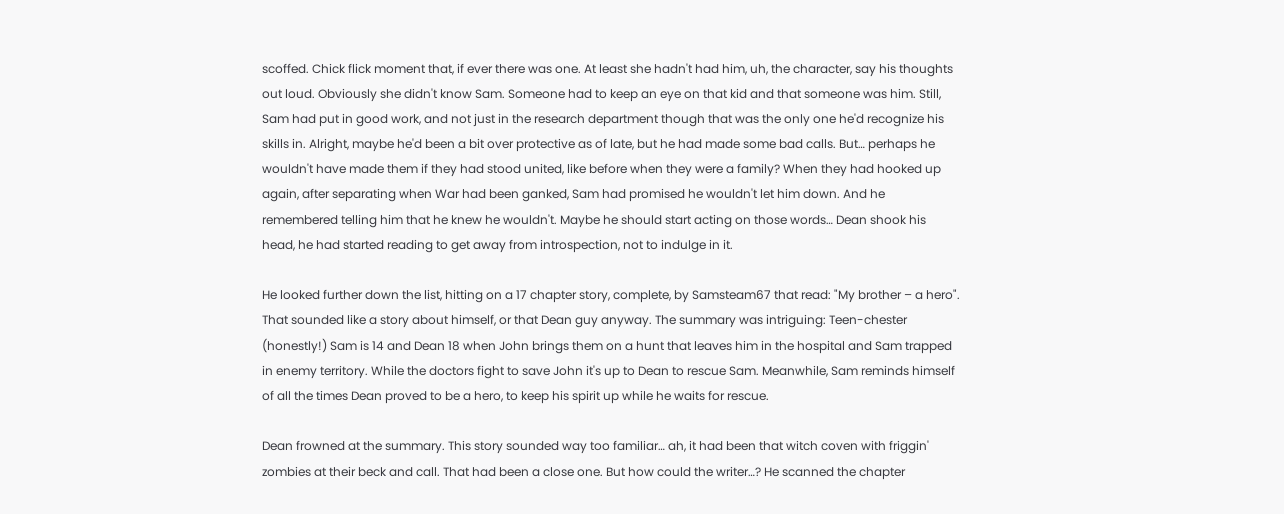scoffed. Chick flick moment that, if ever there was one. At least she hadn't had him, uh, the character, say his thoughts out loud. Obviously she didn't know Sam. Someone had to keep an eye on that kid and that someone was him. Still, Sam had put in good work, and not just in the research department though that was the only one he'd recognize his skills in. Alright, maybe he'd been a bit over protective as of late, but he had made some bad calls. But… perhaps he wouldn't have made them if they had stood united, like before when they were a family? When they had hooked up again, after separating when War had been ganked, Sam had promised he wouldn't let him down. And he remembered telling him that he knew he wouldn't. Maybe he should start acting on those words… Dean shook his head, he had started reading to get away from introspection, not to indulge in it.

He looked further down the list, hitting on a 17 chapter story, complete, by Samsteam67 that read: "My brother – a hero". That sounded like a story about himself, or that Dean guy anyway. The summary was intriguing: Teen-chester (honestly!) Sam is 14 and Dean 18 when John brings them on a hunt that leaves him in the hospital and Sam trapped in enemy territory. While the doctors fight to save John it's up to Dean to rescue Sam. Meanwhile, Sam reminds himself of all the times Dean proved to be a hero, to keep his spirit up while he waits for rescue.

Dean frowned at the summary. This story sounded way too familiar… ah, it had been that witch coven with friggin' zombies at their beck and call. That had been a close one. But how could the writer…? He scanned the chapter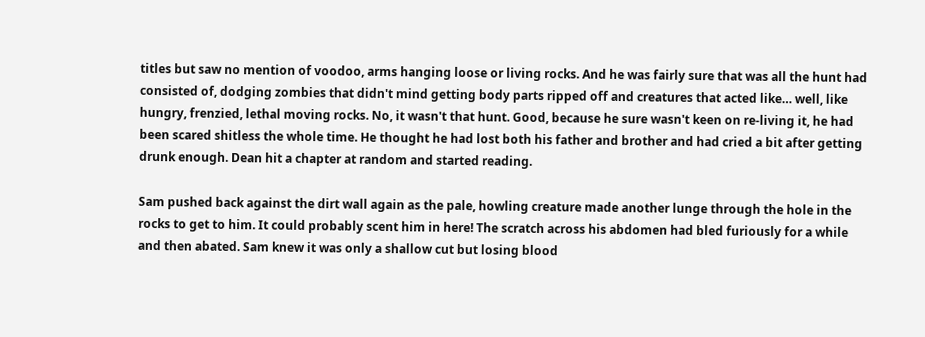titles but saw no mention of voodoo, arms hanging loose or living rocks. And he was fairly sure that was all the hunt had consisted of, dodging zombies that didn't mind getting body parts ripped off and creatures that acted like… well, like hungry, frenzied, lethal moving rocks. No, it wasn't that hunt. Good, because he sure wasn't keen on re-living it, he had been scared shitless the whole time. He thought he had lost both his father and brother and had cried a bit after getting drunk enough. Dean hit a chapter at random and started reading.

Sam pushed back against the dirt wall again as the pale, howling creature made another lunge through the hole in the rocks to get to him. It could probably scent him in here! The scratch across his abdomen had bled furiously for a while and then abated. Sam knew it was only a shallow cut but losing blood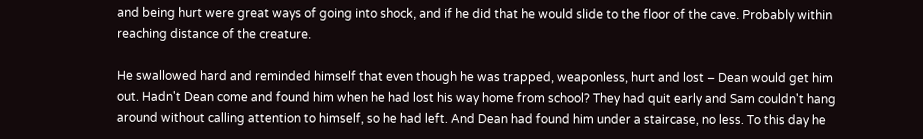and being hurt were great ways of going into shock, and if he did that he would slide to the floor of the cave. Probably within reaching distance of the creature.

He swallowed hard and reminded himself that even though he was trapped, weaponless, hurt and lost – Dean would get him out. Hadn't Dean come and found him when he had lost his way home from school? They had quit early and Sam couldn't hang around without calling attention to himself, so he had left. And Dean had found him under a staircase, no less. To this day he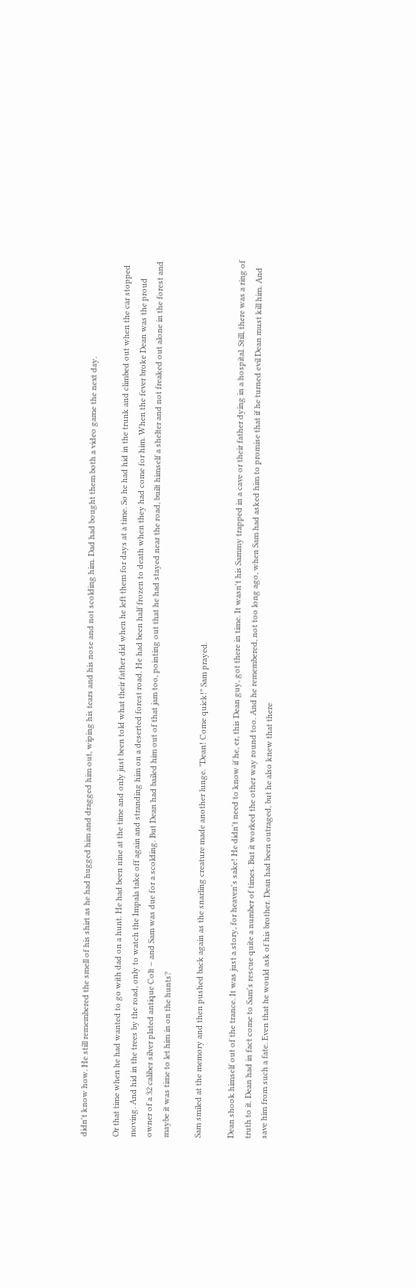didn't know how. He still remembered the smell of his shirt as he had hugged him and dragged him out, wiping his tears and his nose and not scolding him. Dad had bought them both a video game the next day.

Or that time when he had wanted to go with dad on a hunt. He had been nine at the time and only just been told what their father did when he left them for days at a time. So he had hid in the trunk and climbed out when the car stopped moving. And hid in the trees by the road, only to watch the Impala take off again and stranding him on a deserted forest road. He had been half frozen to death when they had come for him. When the fever broke Dean was the proud owner of a 32 caliber silver plated antique Colt – and Sam was due for a scolding. But Dean had bailed him out of that jam too, pointing out that he had stayed near the road, built himself a shelter and not freaked out alone in the forest and maybe it was time to let him in on the hunts?

Sam smiled at the memory and then pushed back again as the snarling creature made another lunge. "Dean! Come quick!" Sam prayed.

Dean shook himself out of the trance. It was just a story, for heaven's sake! He didn't need to know if he, er, this Dean guy, got there in time. It wasn't his Sammy trapped in a cave or their father dying in a hospital. Still, there was a ring of truth to it. Dean had in fact come to Sam's rescue quite a number of times. But it worked the other way round too. And he remembered, not too long ago, when Sam had asked him to promise that if he turned evil Dean must kill him. And save him from such a fate. Even that he would ask of his brother. Dean had been outraged, but he also knew that there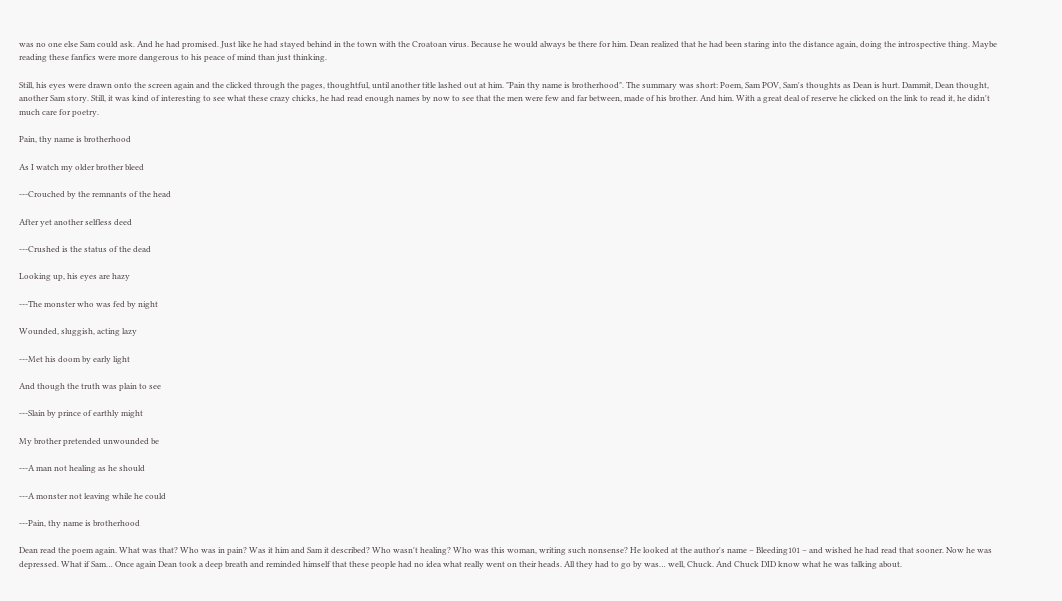was no one else Sam could ask. And he had promised. Just like he had stayed behind in the town with the Croatoan virus. Because he would always be there for him. Dean realized that he had been staring into the distance again, doing the introspective thing. Maybe reading these fanfics were more dangerous to his peace of mind than just thinking.

Still, his eyes were drawn onto the screen again and the clicked through the pages, thoughtful, until another title lashed out at him. "Pain thy name is brotherhood". The summary was short: Poem, Sam POV, Sam's thoughts as Dean is hurt. Dammit, Dean thought, another Sam story. Still, it was kind of interesting to see what these crazy chicks, he had read enough names by now to see that the men were few and far between, made of his brother. And him. With a great deal of reserve he clicked on the link to read it, he didn't much care for poetry.

Pain, thy name is brotherhood

As I watch my older brother bleed

---Crouched by the remnants of the head

After yet another selfless deed

---Crushed is the status of the dead

Looking up, his eyes are hazy

---The monster who was fed by night

Wounded, sluggish, acting lazy

---Met his doom by early light

And though the truth was plain to see

---Slain by prince of earthly might

My brother pretended unwounded be

---A man not healing as he should

---A monster not leaving while he could

---Pain, thy name is brotherhood

Dean read the poem again. What was that? Who was in pain? Was it him and Sam it described? Who wasn't healing? Who was this woman, writing such nonsense? He looked at the author's name – Bleeding101 – and wished he had read that sooner. Now he was depressed. What if Sam… Once again Dean took a deep breath and reminded himself that these people had no idea what really went on their heads. All they had to go by was… well, Chuck. And Chuck DID know what he was talking about.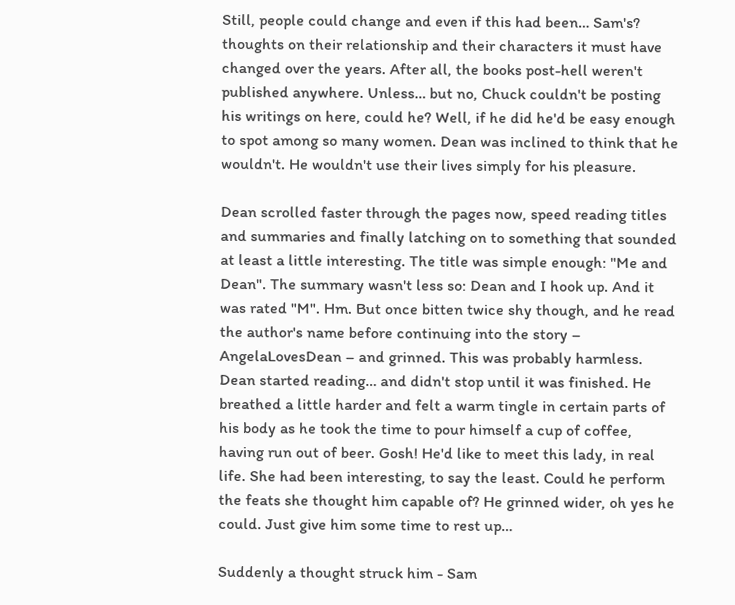Still, people could change and even if this had been… Sam's? thoughts on their relationship and their characters it must have changed over the years. After all, the books post-hell weren't published anywhere. Unless… but no, Chuck couldn't be posting his writings on here, could he? Well, if he did he'd be easy enough to spot among so many women. Dean was inclined to think that he wouldn't. He wouldn't use their lives simply for his pleasure.

Dean scrolled faster through the pages now, speed reading titles and summaries and finally latching on to something that sounded at least a little interesting. The title was simple enough: "Me and Dean". The summary wasn't less so: Dean and I hook up. And it was rated "M". Hm. But once bitten twice shy though, and he read the author's name before continuing into the story – AngelaLovesDean – and grinned. This was probably harmless. Dean started reading… and didn't stop until it was finished. He breathed a little harder and felt a warm tingle in certain parts of his body as he took the time to pour himself a cup of coffee, having run out of beer. Gosh! He'd like to meet this lady, in real life. She had been interesting, to say the least. Could he perform the feats she thought him capable of? He grinned wider, oh yes he could. Just give him some time to rest up…

Suddenly a thought struck him - Sam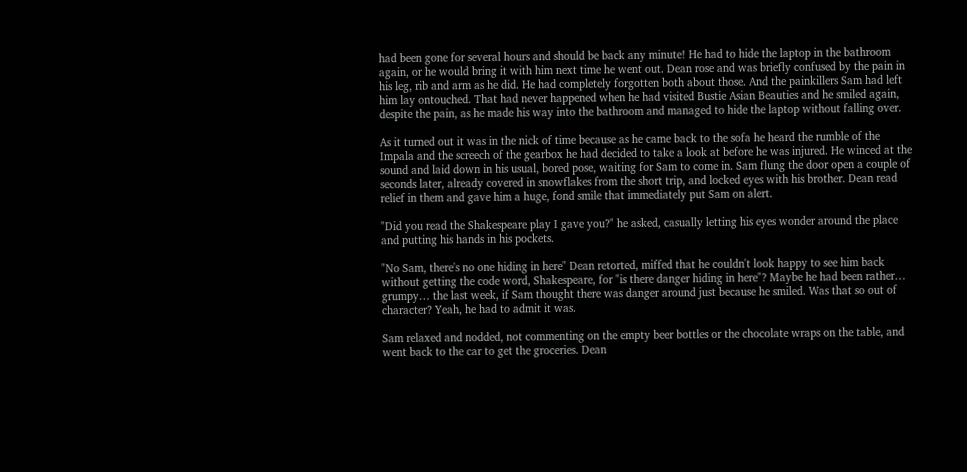had been gone for several hours and should be back any minute! He had to hide the laptop in the bathroom again, or he would bring it with him next time he went out. Dean rose and was briefly confused by the pain in his leg, rib and arm as he did. He had completely forgotten both about those. And the painkillers Sam had left him lay ontouched. That had never happened when he had visited Bustie Asian Beauties and he smiled again, despite the pain, as he made his way into the bathroom and managed to hide the laptop without falling over.

As it turned out it was in the nick of time because as he came back to the sofa he heard the rumble of the Impala and the screech of the gearbox he had decided to take a look at before he was injured. He winced at the sound and laid down in his usual, bored pose, waiting for Sam to come in. Sam flung the door open a couple of seconds later, already covered in snowflakes from the short trip, and locked eyes with his brother. Dean read relief in them and gave him a huge, fond smile that immediately put Sam on alert.

"Did you read the Shakespeare play I gave you?" he asked, casually letting his eyes wonder around the place and putting his hands in his pockets.

"No Sam, there's no one hiding in here" Dean retorted, miffed that he couldn't look happy to see him back without getting the code word, Shakespeare, for "is there danger hiding in here"? Maybe he had been rather… grumpy… the last week, if Sam thought there was danger around just because he smiled. Was that so out of character? Yeah, he had to admit it was.

Sam relaxed and nodded, not commenting on the empty beer bottles or the chocolate wraps on the table, and went back to the car to get the groceries. Dean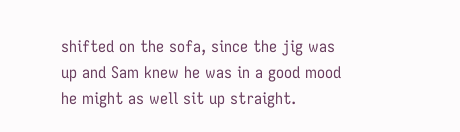shifted on the sofa, since the jig was up and Sam knew he was in a good mood he might as well sit up straight.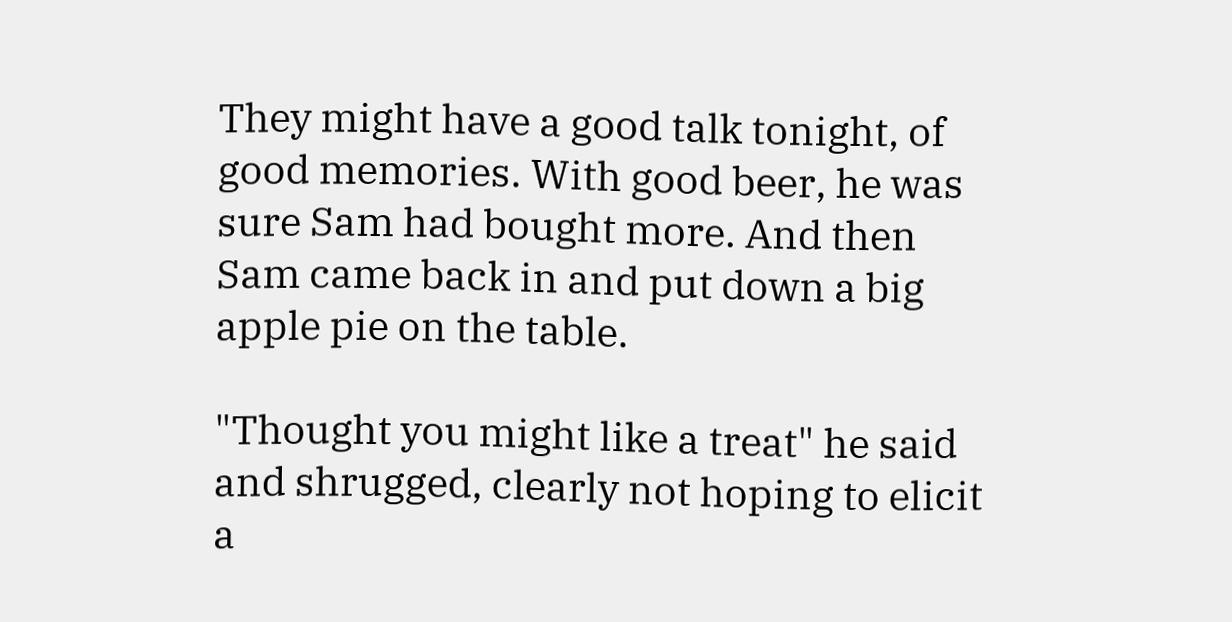They might have a good talk tonight, of good memories. With good beer, he was sure Sam had bought more. And then Sam came back in and put down a big apple pie on the table.

"Thought you might like a treat" he said and shrugged, clearly not hoping to elicit a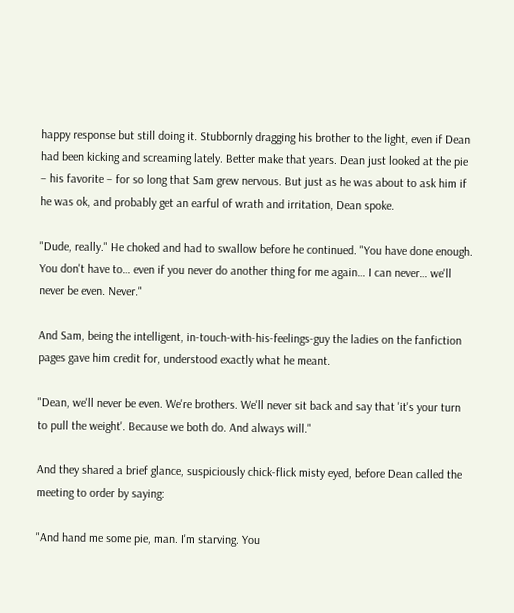happy response but still doing it. Stubbornly dragging his brother to the light, even if Dean had been kicking and screaming lately. Better make that years. Dean just looked at the pie – his favorite – for so long that Sam grew nervous. But just as he was about to ask him if he was ok, and probably get an earful of wrath and irritation, Dean spoke.

"Dude, really." He choked and had to swallow before he continued. "You have done enough. You don't have to… even if you never do another thing for me again… I can never… we'll never be even. Never."

And Sam, being the intelligent, in-touch-with-his-feelings-guy the ladies on the fanfiction pages gave him credit for, understood exactly what he meant.

"Dean, we'll never be even. We're brothers. We'll never sit back and say that 'it's your turn to pull the weight'. Because we both do. And always will."

And they shared a brief glance, suspiciously chick-flick misty eyed, before Dean called the meeting to order by saying:

"And hand me some pie, man. I'm starving. You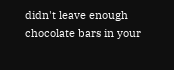didn't leave enough chocolate bars in your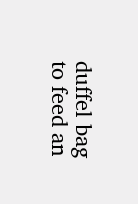duffel bag to feed an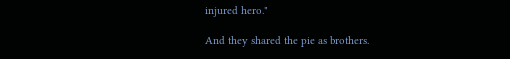injured hero."

And they shared the pie as brothers.